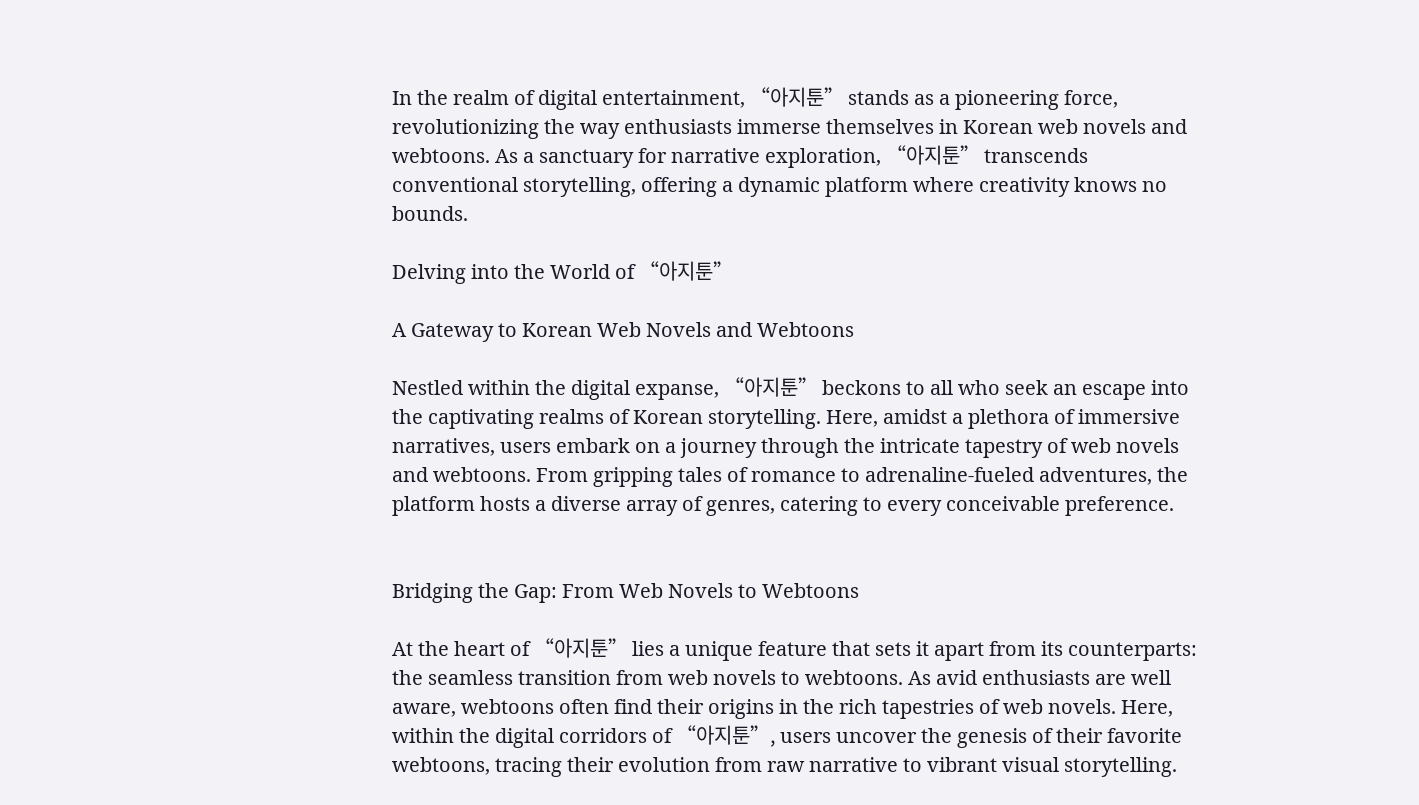In the realm of digital entertainment, “아지툰” stands as a pioneering force, revolutionizing the way enthusiasts immerse themselves in Korean web novels and webtoons. As a sanctuary for narrative exploration, “아지툰” transcends conventional storytelling, offering a dynamic platform where creativity knows no bounds.

Delving into the World of “아지툰”

A Gateway to Korean Web Novels and Webtoons

Nestled within the digital expanse, “아지툰” beckons to all who seek an escape into the captivating realms of Korean storytelling. Here, amidst a plethora of immersive narratives, users embark on a journey through the intricate tapestry of web novels and webtoons. From gripping tales of romance to adrenaline-fueled adventures, the platform hosts a diverse array of genres, catering to every conceivable preference.


Bridging the Gap: From Web Novels to Webtoons

At the heart of “아지툰” lies a unique feature that sets it apart from its counterparts: the seamless transition from web novels to webtoons. As avid enthusiasts are well aware, webtoons often find their origins in the rich tapestries of web novels. Here, within the digital corridors of “아지툰”, users uncover the genesis of their favorite webtoons, tracing their evolution from raw narrative to vibrant visual storytelling.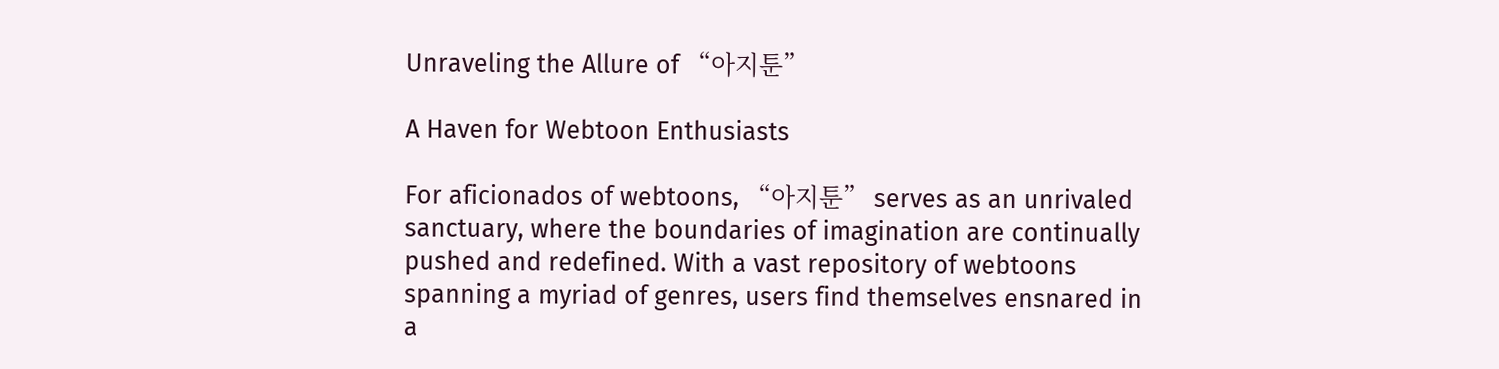Unraveling the Allure of “아지툰”

A Haven for Webtoon Enthusiasts

For aficionados of webtoons, “아지툰” serves as an unrivaled sanctuary, where the boundaries of imagination are continually pushed and redefined. With a vast repository of webtoons spanning a myriad of genres, users find themselves ensnared in a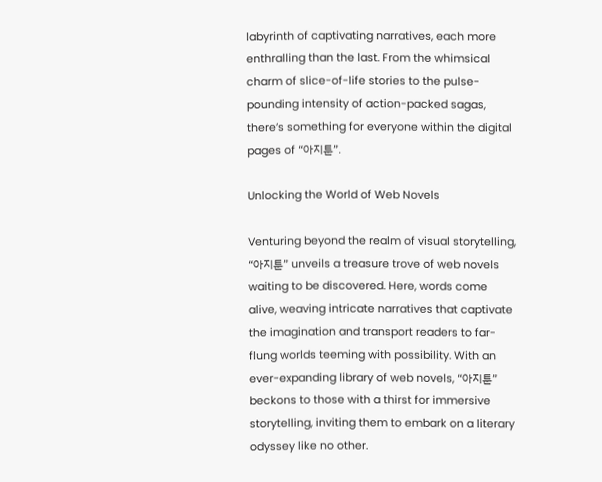labyrinth of captivating narratives, each more enthralling than the last. From the whimsical charm of slice-of-life stories to the pulse-pounding intensity of action-packed sagas, there’s something for everyone within the digital pages of “아지툰”.

Unlocking the World of Web Novels

Venturing beyond the realm of visual storytelling, “아지툰” unveils a treasure trove of web novels waiting to be discovered. Here, words come alive, weaving intricate narratives that captivate the imagination and transport readers to far-flung worlds teeming with possibility. With an ever-expanding library of web novels, “아지툰” beckons to those with a thirst for immersive storytelling, inviting them to embark on a literary odyssey like no other.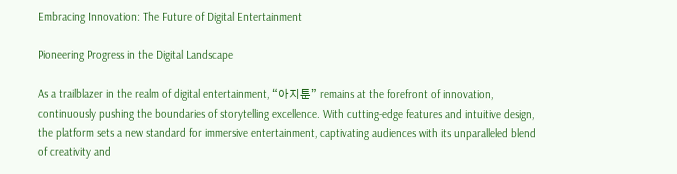Embracing Innovation: The Future of Digital Entertainment

Pioneering Progress in the Digital Landscape

As a trailblazer in the realm of digital entertainment, “아지툰” remains at the forefront of innovation, continuously pushing the boundaries of storytelling excellence. With cutting-edge features and intuitive design, the platform sets a new standard for immersive entertainment, captivating audiences with its unparalleled blend of creativity and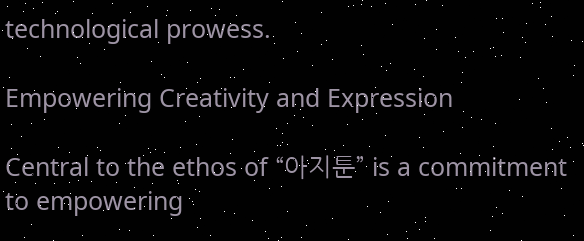technological prowess.

Empowering Creativity and Expression

Central to the ethos of “아지툰” is a commitment to empowering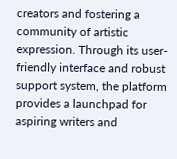creators and fostering a community of artistic expression. Through its user-friendly interface and robust support system, the platform provides a launchpad for aspiring writers and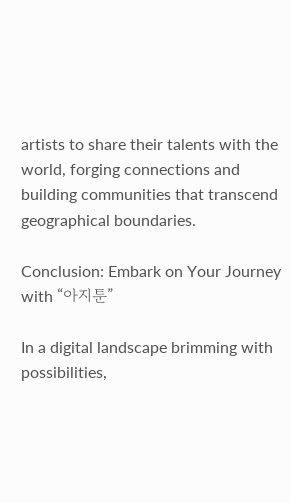artists to share their talents with the world, forging connections and building communities that transcend geographical boundaries.

Conclusion: Embark on Your Journey with “아지툰”

In a digital landscape brimming with possibilities,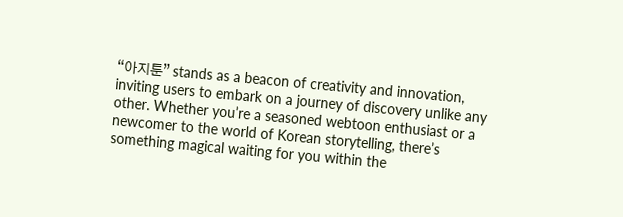“아지툰” stands as a beacon of creativity and innovation, inviting users to embark on a journey of discovery unlike any other. Whether you’re a seasoned webtoon enthusiast or a newcomer to the world of Korean storytelling, there’s something magical waiting for you within the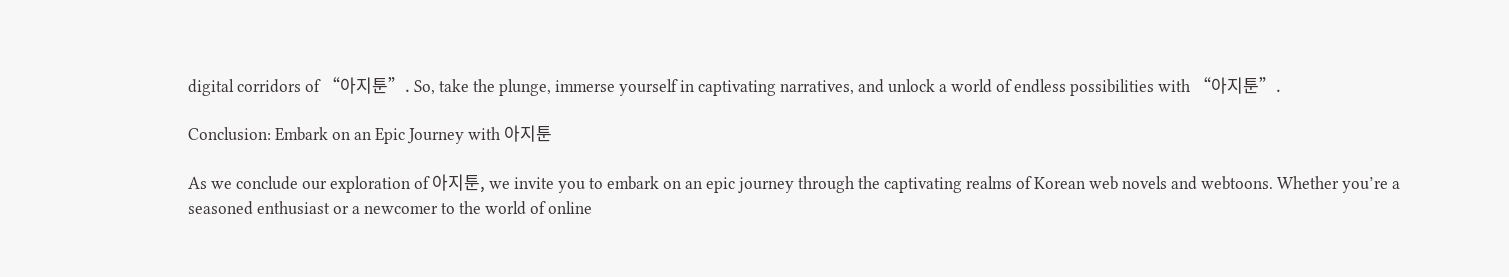digital corridors of “아지툰”. So, take the plunge, immerse yourself in captivating narratives, and unlock a world of endless possibilities with “아지툰”.

Conclusion: Embark on an Epic Journey with 아지툰

As we conclude our exploration of 아지툰, we invite you to embark on an epic journey through the captivating realms of Korean web novels and webtoons. Whether you’re a seasoned enthusiast or a newcomer to the world of online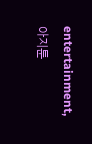entertainment, 아지툰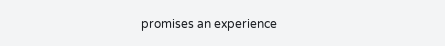promises an experience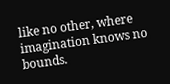like no other, where imagination knows no bounds.